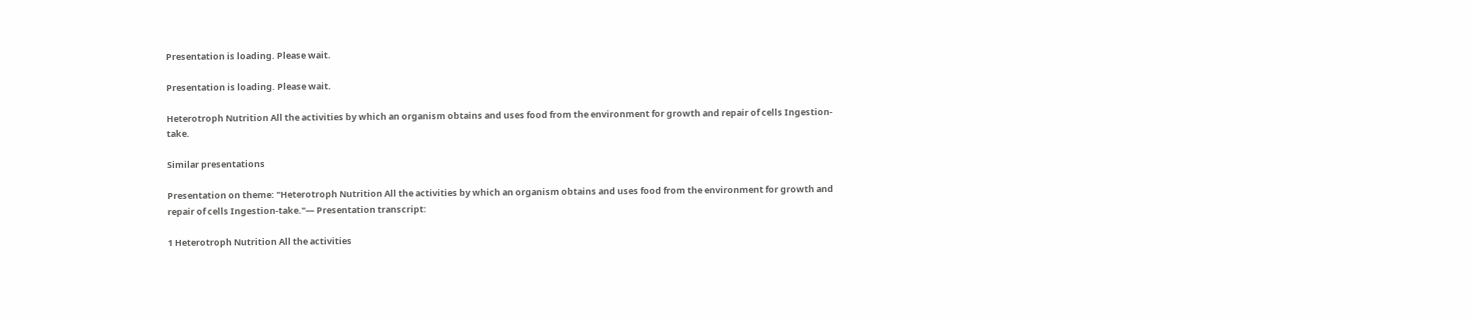Presentation is loading. Please wait.

Presentation is loading. Please wait.

Heterotroph Nutrition All the activities by which an organism obtains and uses food from the environment for growth and repair of cells Ingestion-take.

Similar presentations

Presentation on theme: "Heterotroph Nutrition All the activities by which an organism obtains and uses food from the environment for growth and repair of cells Ingestion-take."— Presentation transcript:

1 Heterotroph Nutrition All the activities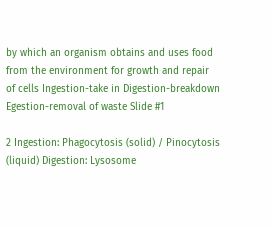by which an organism obtains and uses food from the environment for growth and repair of cells Ingestion-take in Digestion-breakdown Egestion-removal of waste Slide #1

2 Ingestion: Phagocytosis (solid) / Pinocytosis (liquid) Digestion: Lysosome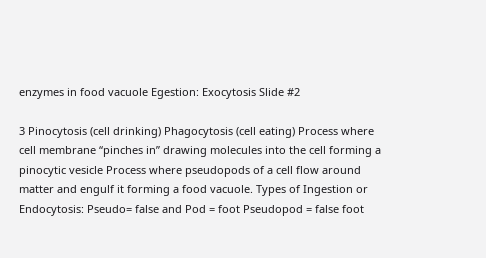enzymes in food vacuole Egestion: Exocytosis Slide #2

3 Pinocytosis (cell drinking) Phagocytosis (cell eating) Process where cell membrane “pinches in” drawing molecules into the cell forming a pinocytic vesicle Process where pseudopods of a cell flow around matter and engulf it forming a food vacuole. Types of Ingestion or Endocytosis: Pseudo= false and Pod = foot Pseudopod = false foot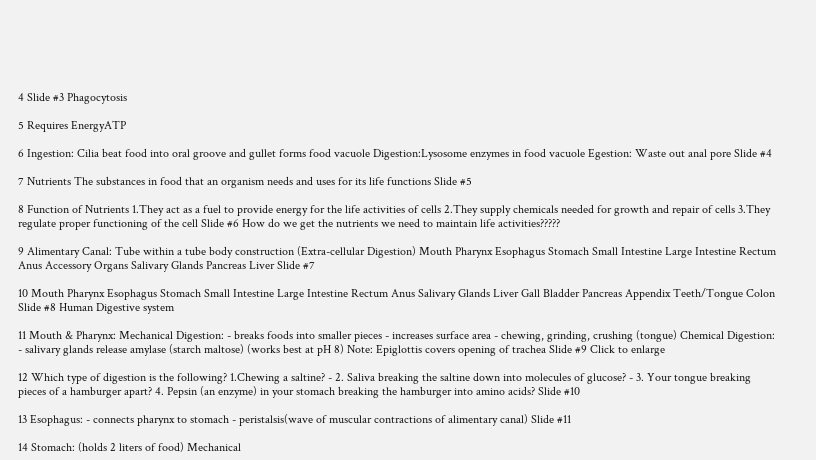4 Slide #3 Phagocytosis

5 Requires EnergyATP

6 Ingestion: Cilia beat food into oral groove and gullet forms food vacuole Digestion:Lysosome enzymes in food vacuole Egestion: Waste out anal pore Slide #4

7 Nutrients The substances in food that an organism needs and uses for its life functions Slide #5

8 Function of Nutrients 1.They act as a fuel to provide energy for the life activities of cells 2.They supply chemicals needed for growth and repair of cells 3.They regulate proper functioning of the cell Slide #6 How do we get the nutrients we need to maintain life activities?????

9 Alimentary Canal: Tube within a tube body construction (Extra-cellular Digestion) Mouth Pharynx Esophagus Stomach Small Intestine Large Intestine Rectum Anus Accessory Organs Salivary Glands Pancreas Liver Slide #7

10 Mouth Pharynx Esophagus Stomach Small Intestine Large Intestine Rectum Anus Salivary Glands Liver Gall Bladder Pancreas Appendix Teeth/Tongue Colon Slide #8 Human Digestive system

11 Mouth & Pharynx: Mechanical Digestion: - breaks foods into smaller pieces - increases surface area - chewing, grinding, crushing (tongue) Chemical Digestion: - salivary glands release amylase (starch maltose) (works best at pH 8) Note: Epiglottis covers opening of trachea Slide #9 Click to enlarge

12 Which type of digestion is the following? 1.Chewing a saltine? - 2. Saliva breaking the saltine down into molecules of glucose? - 3. Your tongue breaking pieces of a hamburger apart? 4. Pepsin (an enzyme) in your stomach breaking the hamburger into amino acids? Slide #10

13 Esophagus: - connects pharynx to stomach - peristalsis(wave of muscular contractions of alimentary canal) Slide #11

14 Stomach: (holds 2 liters of food) Mechanical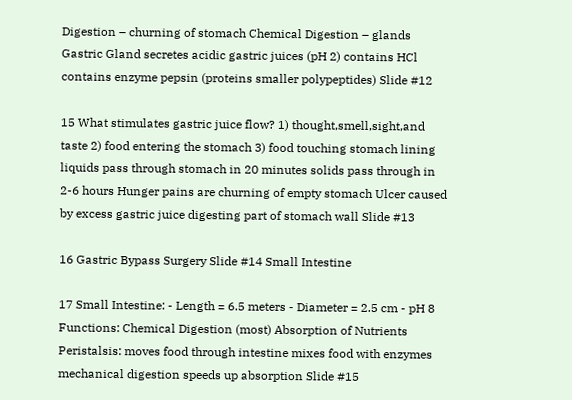Digestion – churning of stomach Chemical Digestion – glands Gastric Gland secretes acidic gastric juices (pH 2) contains HCl contains enzyme pepsin (proteins smaller polypeptides) Slide #12

15 What stimulates gastric juice flow? 1) thought,smell,sight,and taste 2) food entering the stomach 3) food touching stomach lining liquids pass through stomach in 20 minutes solids pass through in 2-6 hours Hunger pains are churning of empty stomach Ulcer caused by excess gastric juice digesting part of stomach wall Slide #13

16 Gastric Bypass Surgery Slide #14 Small Intestine

17 Small Intestine: - Length = 6.5 meters - Diameter = 2.5 cm - pH 8 Functions: Chemical Digestion (most) Absorption of Nutrients Peristalsis: moves food through intestine mixes food with enzymes mechanical digestion speeds up absorption Slide #15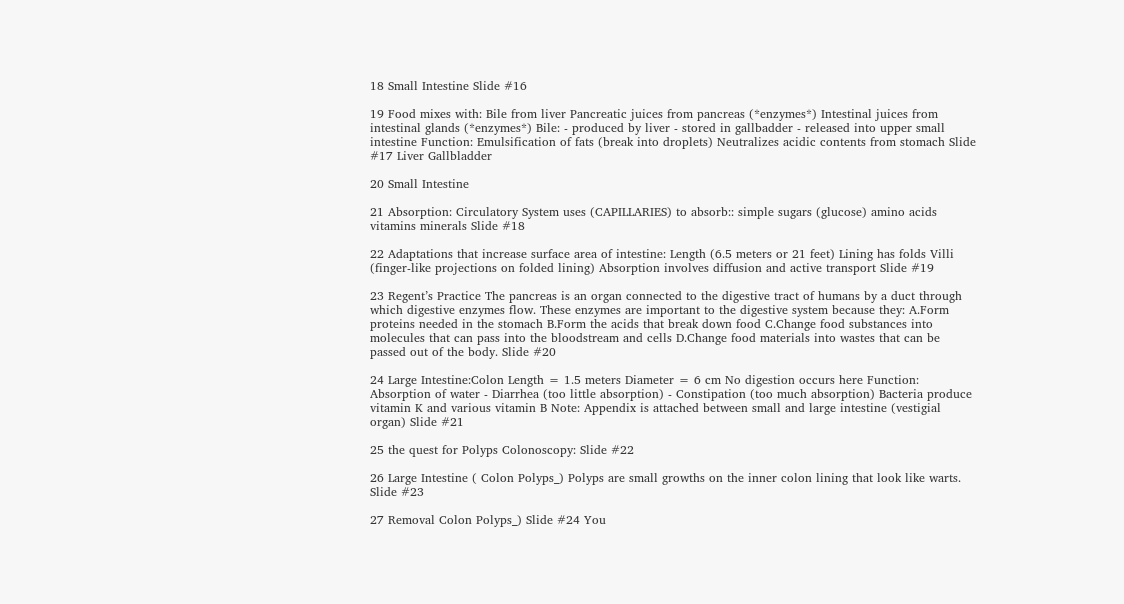18 Small Intestine Slide #16

19 Food mixes with: Bile from liver Pancreatic juices from pancreas (*enzymes*) Intestinal juices from intestinal glands (*enzymes*) Bile: - produced by liver - stored in gallbadder - released into upper small intestine Function: Emulsification of fats (break into droplets) Neutralizes acidic contents from stomach Slide #17 Liver Gallbladder

20 Small Intestine

21 Absorption: Circulatory System uses (CAPILLARIES) to absorb:: simple sugars (glucose) amino acids vitamins minerals Slide #18

22 Adaptations that increase surface area of intestine: Length (6.5 meters or 21 feet) Lining has folds Villi (finger-like projections on folded lining) Absorption involves diffusion and active transport Slide #19

23 Regent’s Practice The pancreas is an organ connected to the digestive tract of humans by a duct through which digestive enzymes flow. These enzymes are important to the digestive system because they: A.Form proteins needed in the stomach B.Form the acids that break down food C.Change food substances into molecules that can pass into the bloodstream and cells D.Change food materials into wastes that can be passed out of the body. Slide #20

24 Large Intestine:Colon Length = 1.5 meters Diameter = 6 cm No digestion occurs here Function: Absorption of water - Diarrhea (too little absorption) - Constipation (too much absorption) Bacteria produce vitamin K and various vitamin B Note: Appendix is attached between small and large intestine (vestigial organ) Slide #21

25 the quest for Polyps Colonoscopy: Slide #22

26 Large Intestine ( Colon Polyps_) Polyps are small growths on the inner colon lining that look like warts. Slide #23

27 Removal Colon Polyps_) Slide #24 You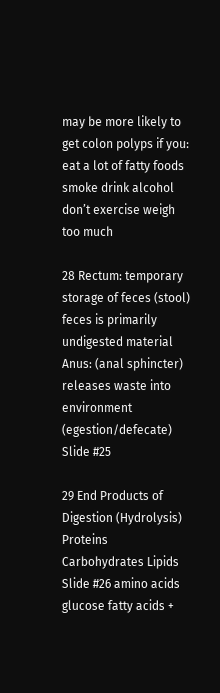may be more likely to get colon polyps if you: eat a lot of fatty foods smoke drink alcohol don’t exercise weigh too much

28 Rectum: temporary storage of feces (stool) feces is primarily undigested material Anus: (anal sphincter) releases waste into environment (egestion/defecate) Slide #25

29 End Products of Digestion (Hydrolysis) Proteins Carbohydrates Lipids Slide #26 amino acids glucose fatty acids +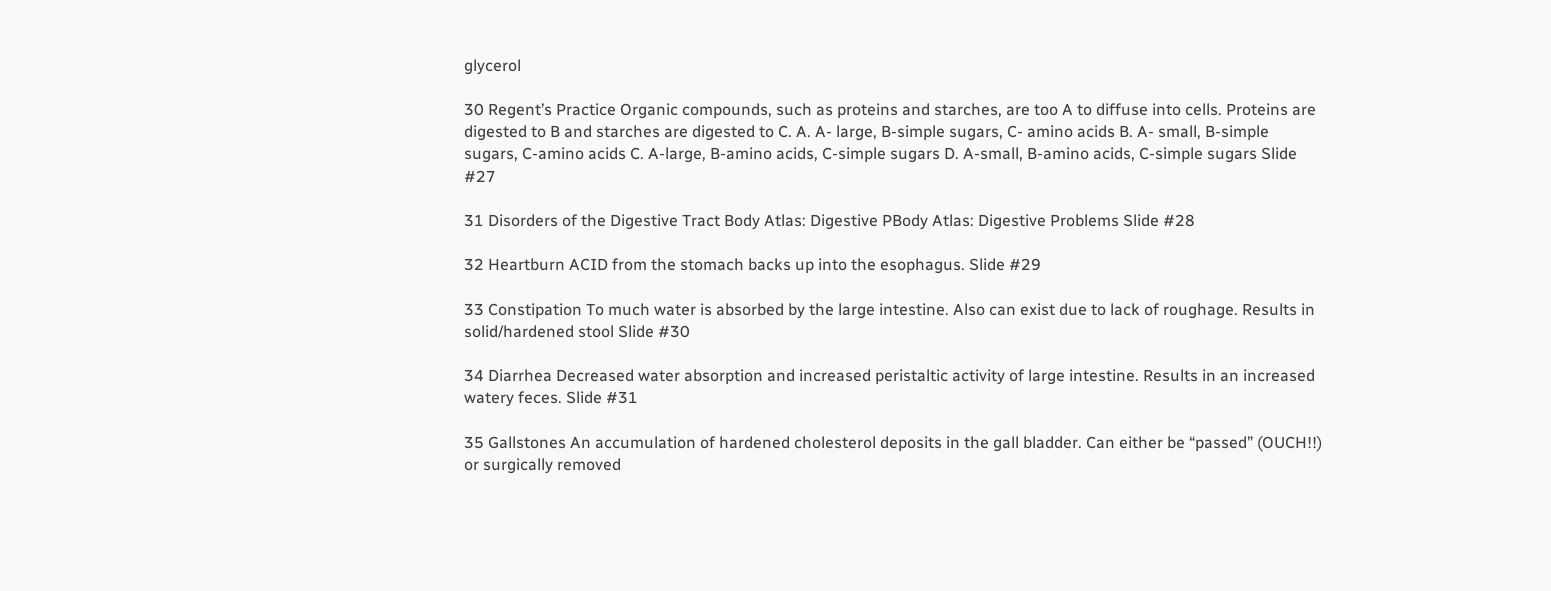glycerol

30 Regent’s Practice Organic compounds, such as proteins and starches, are too A to diffuse into cells. Proteins are digested to B and starches are digested to C. A. A- large, B-simple sugars, C- amino acids B. A- small, B-simple sugars, C-amino acids C. A-large, B-amino acids, C-simple sugars D. A-small, B-amino acids, C-simple sugars Slide #27

31 Disorders of the Digestive Tract Body Atlas: Digestive PBody Atlas: Digestive Problems Slide #28

32 Heartburn ACID from the stomach backs up into the esophagus. Slide #29

33 Constipation To much water is absorbed by the large intestine. Also can exist due to lack of roughage. Results in solid/hardened stool Slide #30

34 Diarrhea Decreased water absorption and increased peristaltic activity of large intestine. Results in an increased watery feces. Slide #31

35 Gallstones An accumulation of hardened cholesterol deposits in the gall bladder. Can either be “passed” (OUCH!!) or surgically removed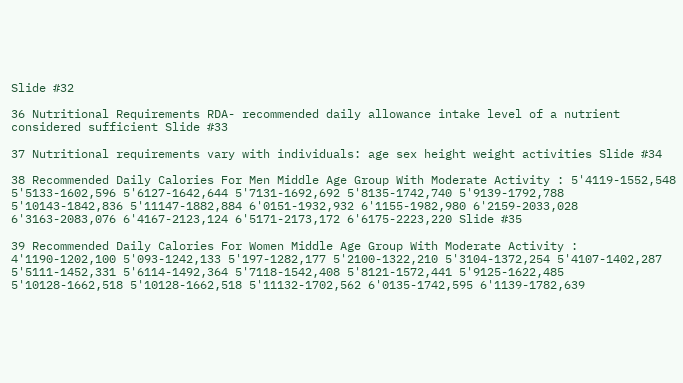Slide #32

36 Nutritional Requirements RDA- recommended daily allowance intake level of a nutrient considered sufficient Slide #33

37 Nutritional requirements vary with individuals: age sex height weight activities Slide #34

38 Recommended Daily Calories For Men Middle Age Group With Moderate Activity : 5'4119-1552,548 5'5133-1602,596 5'6127-1642,644 5'7131-1692,692 5'8135-1742,740 5'9139-1792,788 5'10143-1842,836 5'11147-1882,884 6'0151-1932,932 6'1155-1982,980 6'2159-2033,028 6'3163-2083,076 6'4167-2123,124 6'5171-2173,172 6'6175-2223,220 Slide #35

39 Recommended Daily Calories For Women Middle Age Group With Moderate Activity : 4'1190-1202,100 5'093-1242,133 5'197-1282,177 5'2100-1322,210 5'3104-1372,254 5'4107-1402,287 5'5111-1452,331 5'6114-1492,364 5'7118-1542,408 5'8121-1572,441 5'9125-1622,485 5'10128-1662,518 5'10128-1662,518 5'11132-1702,562 6'0135-1742,595 6'1139-1782,639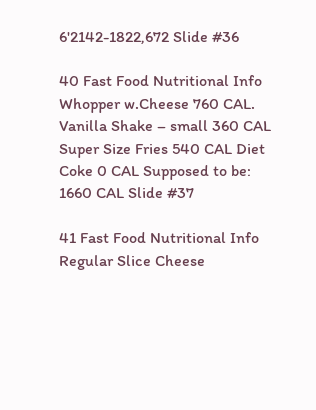6'2142-1822,672 Slide #36

40 Fast Food Nutritional Info Whopper w.Cheese 760 CAL. Vanilla Shake – small 360 CAL Super Size Fries 540 CAL Diet Coke 0 CAL Supposed to be: 1660 CAL Slide #37

41 Fast Food Nutritional Info Regular Slice Cheese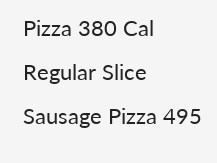Pizza 380 Cal Regular Slice Sausage Pizza 495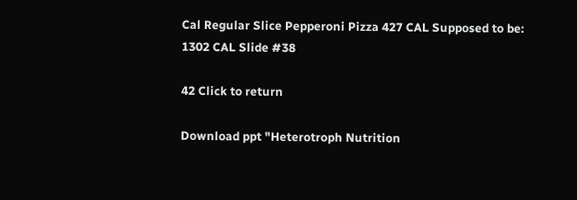Cal Regular Slice Pepperoni Pizza 427 CAL Supposed to be: 1302 CAL Slide #38

42 Click to return

Download ppt "Heterotroph Nutrition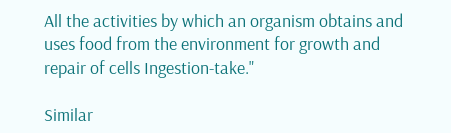All the activities by which an organism obtains and uses food from the environment for growth and repair of cells Ingestion-take."

Similar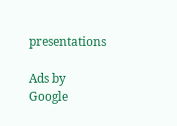presentations

Ads by Google